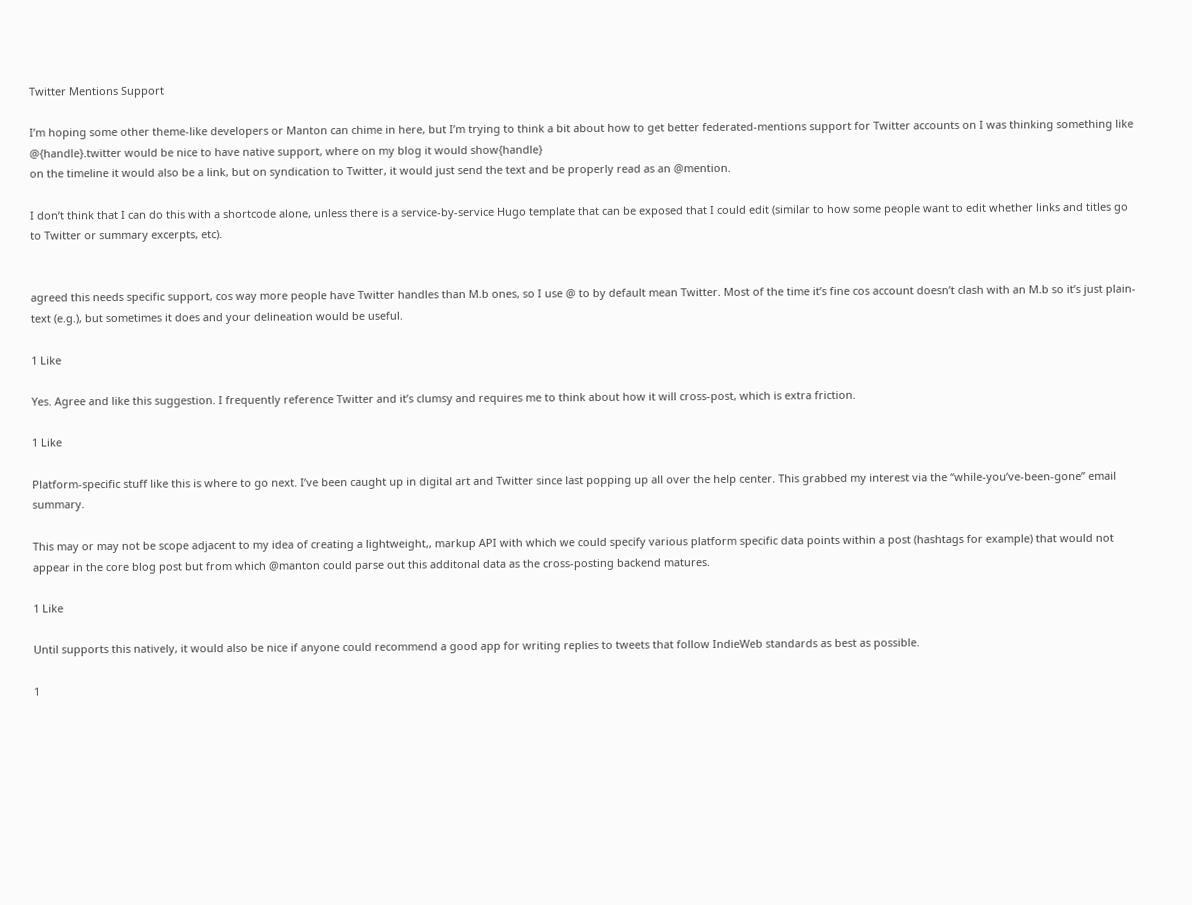Twitter Mentions Support

I’m hoping some other theme-like developers or Manton can chime in here, but I’m trying to think a bit about how to get better federated-mentions support for Twitter accounts on I was thinking something like @{handle}.twitter would be nice to have native support, where on my blog it would show{handle}
on the timeline it would also be a link, but on syndication to Twitter, it would just send the text and be properly read as an @mention.

I don’t think that I can do this with a shortcode alone, unless there is a service-by-service Hugo template that can be exposed that I could edit (similar to how some people want to edit whether links and titles go to Twitter or summary excerpts, etc).


agreed this needs specific support, cos way more people have Twitter handles than M.b ones, so I use @ to by default mean Twitter. Most of the time it’s fine cos account doesn’t clash with an M.b so it’s just plain-text (e.g.), but sometimes it does and your delineation would be useful.

1 Like

Yes. Agree and like this suggestion. I frequently reference Twitter and it’s clumsy and requires me to think about how it will cross-post, which is extra friction.

1 Like

Platform-specific stuff like this is where to go next. I’ve been caught up in digital art and Twitter since last popping up all over the help center. This grabbed my interest via the “while-you’ve-been-gone” email summary.

This may or may not be scope adjacent to my idea of creating a lightweight,, markup API with which we could specify various platform specific data points within a post (hashtags for example) that would not appear in the core blog post but from which @manton could parse out this additonal data as the cross-posting backend matures.

1 Like

Until supports this natively, it would also be nice if anyone could recommend a good app for writing replies to tweets that follow IndieWeb standards as best as possible.

1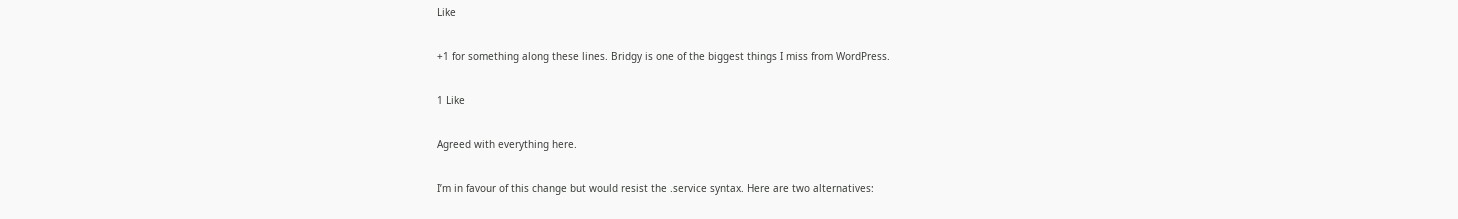Like

+1 for something along these lines. Bridgy is one of the biggest things I miss from WordPress.

1 Like

Agreed with everything here.

I’m in favour of this change but would resist the .service syntax. Here are two alternatives: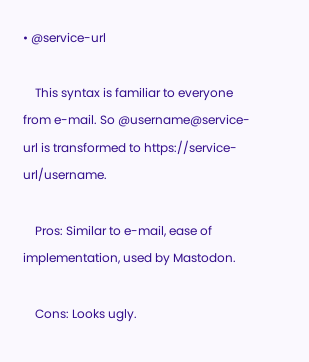• @service-url

    This syntax is familiar to everyone from e-mail. So @username@service-url is transformed to https://service-url/username.

    Pros: Similar to e-mail, ease of implementation, used by Mastodon.

    Cons: Looks ugly.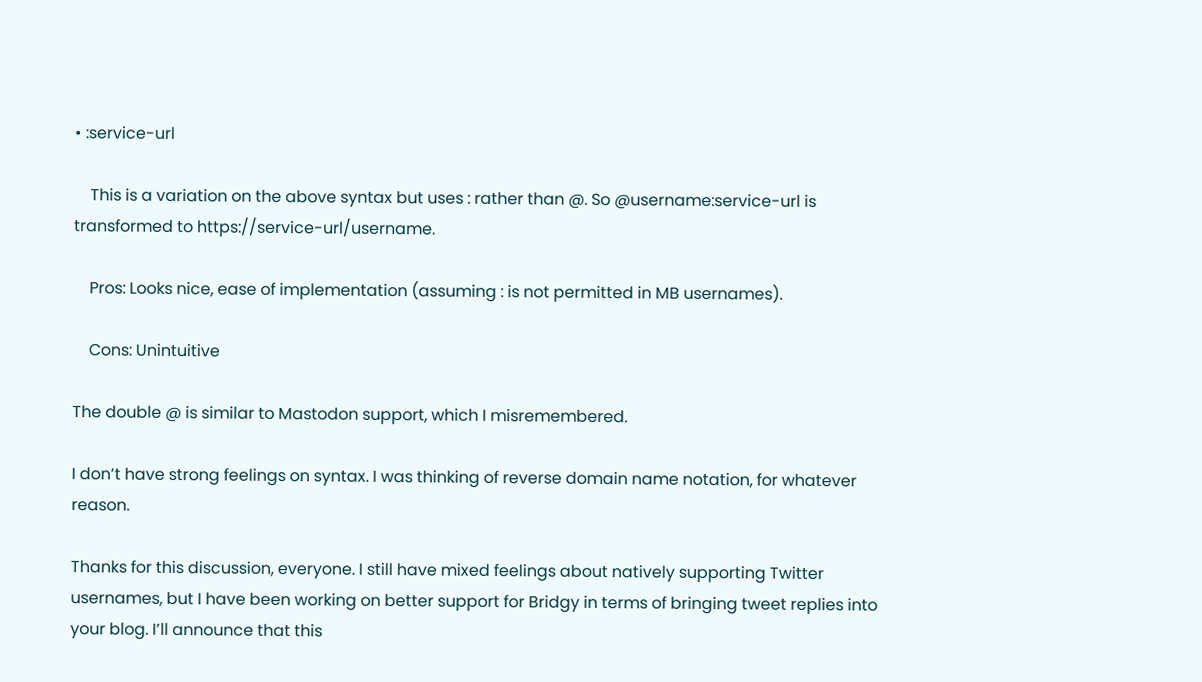• :service-url

    This is a variation on the above syntax but uses : rather than @. So @username:service-url is transformed to https://service-url/username.

    Pros: Looks nice, ease of implementation (assuming : is not permitted in MB usernames).

    Cons: Unintuitive

The double @ is similar to Mastodon support, which I misremembered.

I don’t have strong feelings on syntax. I was thinking of reverse domain name notation, for whatever reason.

Thanks for this discussion, everyone. I still have mixed feelings about natively supporting Twitter usernames, but I have been working on better support for Bridgy in terms of bringing tweet replies into your blog. I’ll announce that this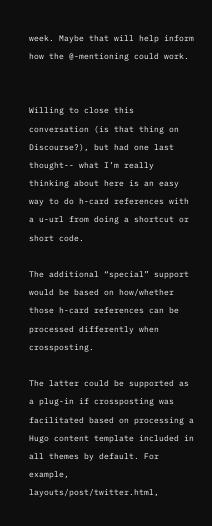week. Maybe that will help inform how the @-mentioning could work.


Willing to close this conversation (is that thing on Discourse?), but had one last thought-- what I’m really thinking about here is an easy way to do h-card references with a u-url from doing a shortcut or short code.

The additional “special” support would be based on how/whether those h-card references can be processed differently when crossposting.

The latter could be supported as a plug-in if crossposting was facilitated based on processing a Hugo content template included in all themes by default. For example, layouts/post/twitter.html,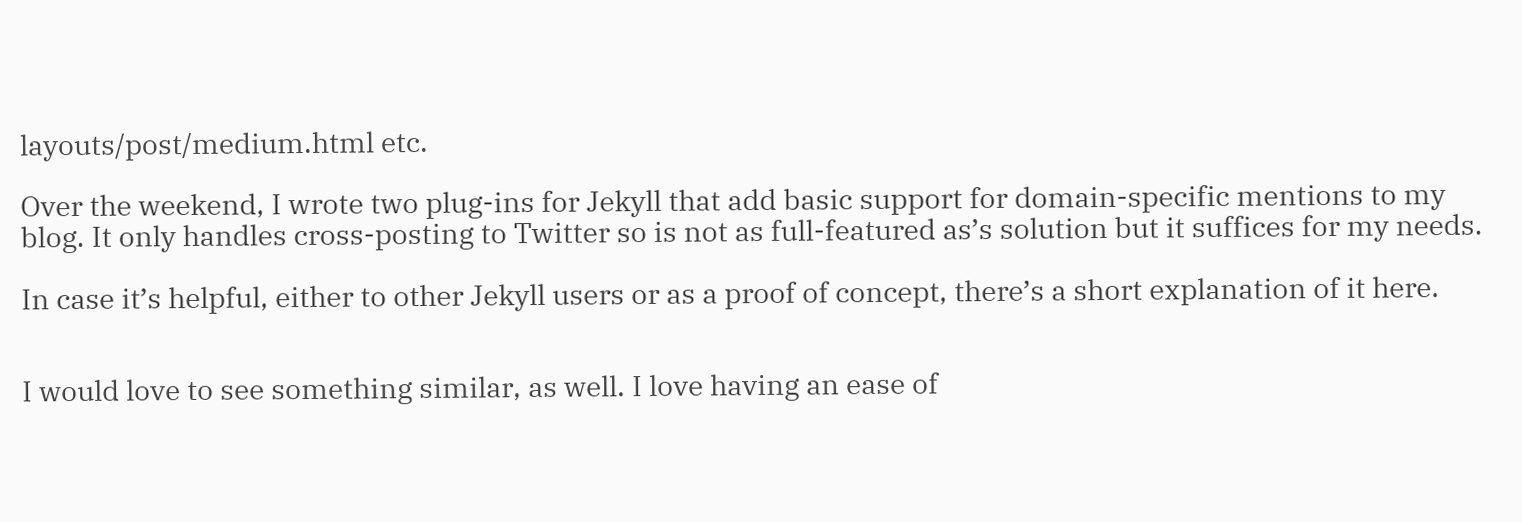layouts/post/medium.html etc.

Over the weekend, I wrote two plug-ins for Jekyll that add basic support for domain-specific mentions to my blog. It only handles cross-posting to Twitter so is not as full-featured as’s solution but it suffices for my needs.

In case it’s helpful, either to other Jekyll users or as a proof of concept, there’s a short explanation of it here.


I would love to see something similar, as well. I love having an ease of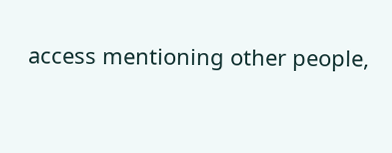access mentioning other people,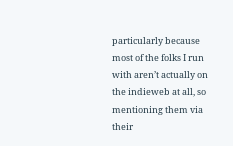particularly because most of the folks I run with aren’t actually on the indieweb at all, so mentioning them via their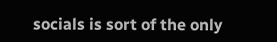socials is sort of the only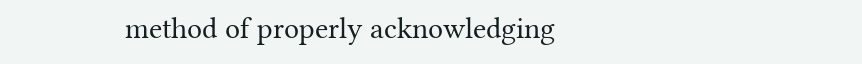method of properly acknowledging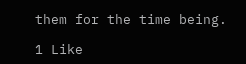them for the time being.

1 Like